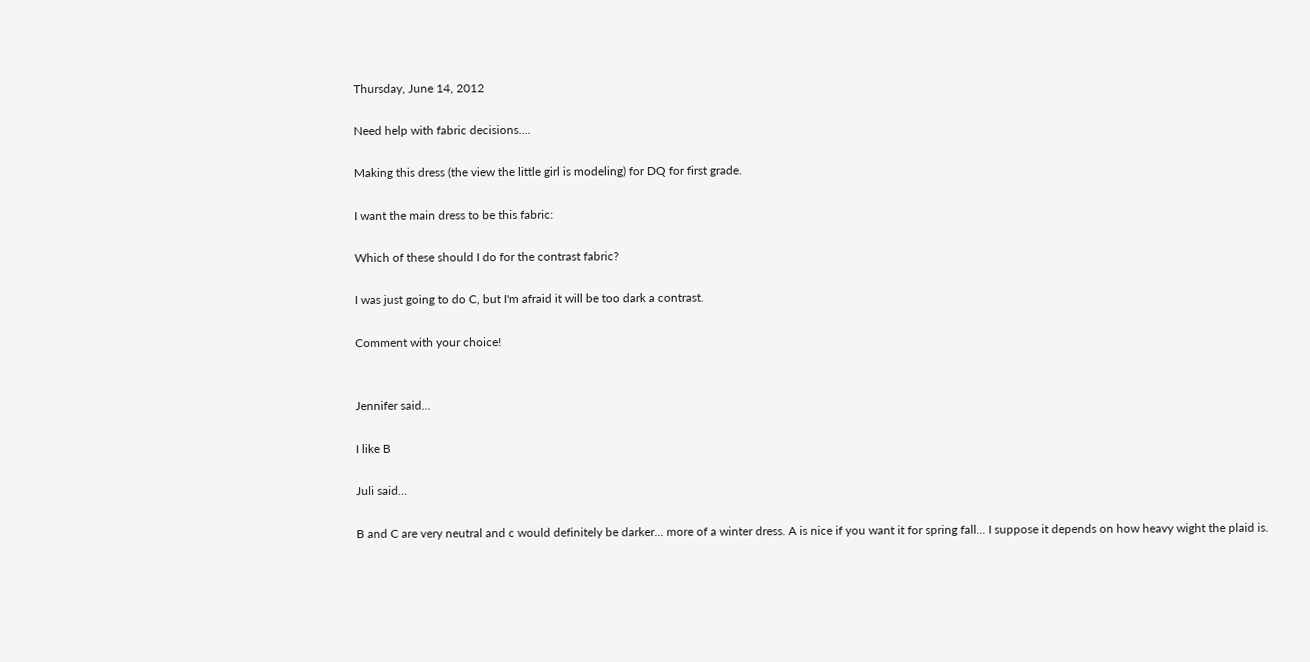Thursday, June 14, 2012

Need help with fabric decisions....

Making this dress (the view the little girl is modeling) for DQ for first grade.

I want the main dress to be this fabric:

Which of these should I do for the contrast fabric?

I was just going to do C, but I'm afraid it will be too dark a contrast.

Comment with your choice!


Jennifer said...

I like B

Juli said...

B and C are very neutral and c would definitely be darker... more of a winter dress. A is nice if you want it for spring fall... I suppose it depends on how heavy wight the plaid is.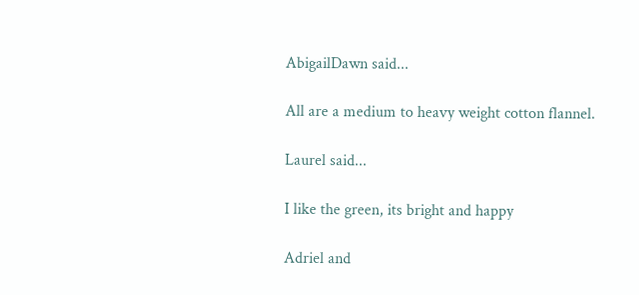AbigailDawn said...

All are a medium to heavy weight cotton flannel.

Laurel said...

I like the green, its bright and happy

Adriel and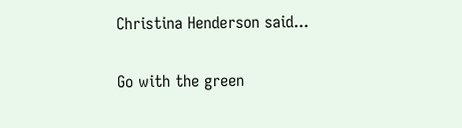Christina Henderson said...

Go with the green